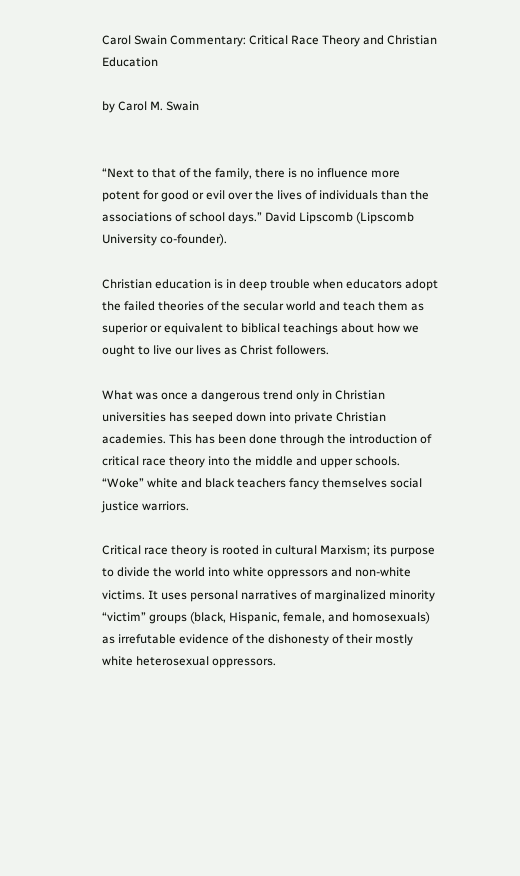Carol Swain Commentary: Critical Race Theory and Christian Education

by Carol M. Swain


“Next to that of the family, there is no influence more potent for good or evil over the lives of individuals than the associations of school days.” David Lipscomb (Lipscomb University co-founder).

Christian education is in deep trouble when educators adopt the failed theories of the secular world and teach them as superior or equivalent to biblical teachings about how we ought to live our lives as Christ followers.

What was once a dangerous trend only in Christian universities has seeped down into private Christian academies. This has been done through the introduction of critical race theory into the middle and upper schools. “Woke” white and black teachers fancy themselves social justice warriors.

Critical race theory is rooted in cultural Marxism; its purpose to divide the world into white oppressors and non-white victims. It uses personal narratives of marginalized minority “victim” groups (black, Hispanic, female, and homosexuals) as irrefutable evidence of the dishonesty of their mostly white heterosexual oppressors.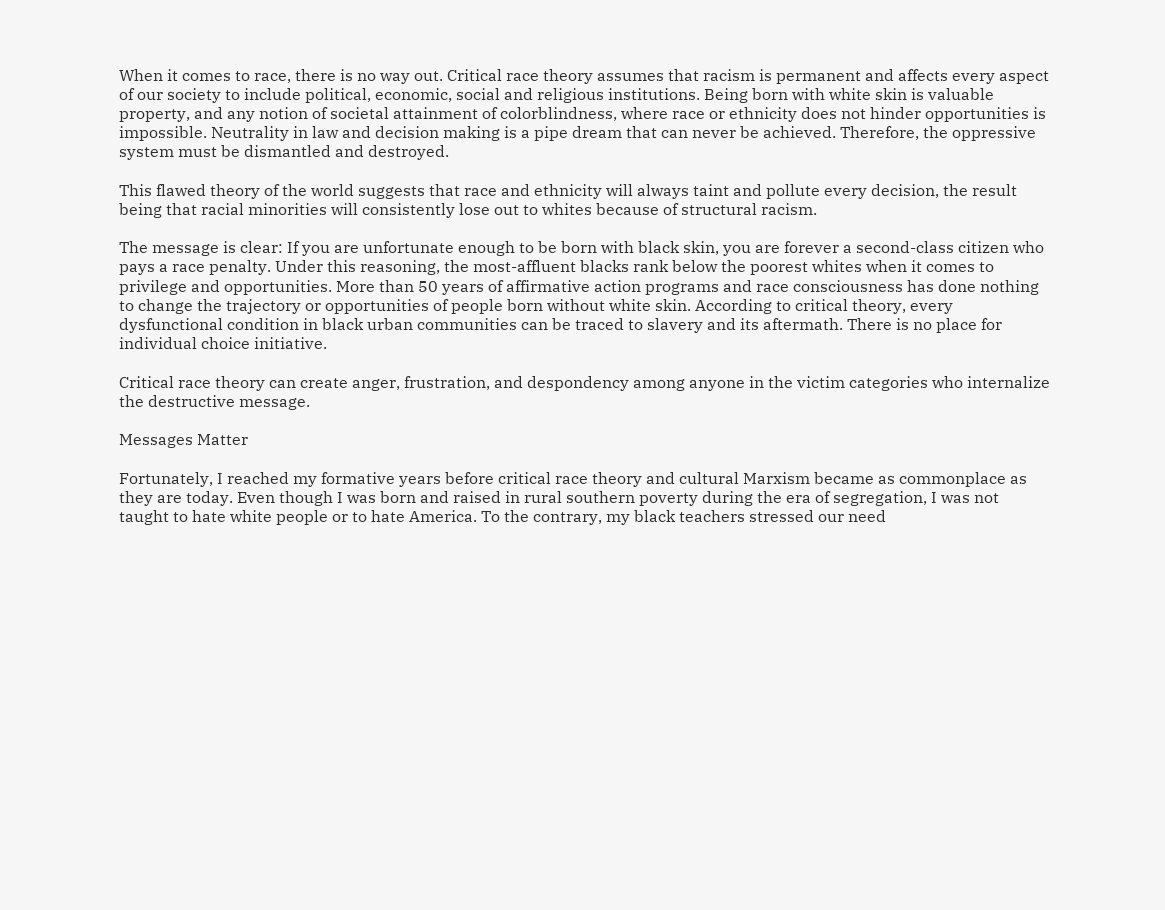When it comes to race, there is no way out. Critical race theory assumes that racism is permanent and affects every aspect of our society to include political, economic, social and religious institutions. Being born with white skin is valuable property, and any notion of societal attainment of colorblindness, where race or ethnicity does not hinder opportunities is impossible. Neutrality in law and decision making is a pipe dream that can never be achieved. Therefore, the oppressive system must be dismantled and destroyed.

This flawed theory of the world suggests that race and ethnicity will always taint and pollute every decision, the result being that racial minorities will consistently lose out to whites because of structural racism.

The message is clear: If you are unfortunate enough to be born with black skin, you are forever a second-class citizen who pays a race penalty. Under this reasoning, the most-affluent blacks rank below the poorest whites when it comes to privilege and opportunities. More than 50 years of affirmative action programs and race consciousness has done nothing to change the trajectory or opportunities of people born without white skin. According to critical theory, every dysfunctional condition in black urban communities can be traced to slavery and its aftermath. There is no place for individual choice initiative.

Critical race theory can create anger, frustration, and despondency among anyone in the victim categories who internalize the destructive message.

Messages Matter

Fortunately, I reached my formative years before critical race theory and cultural Marxism became as commonplace as they are today. Even though I was born and raised in rural southern poverty during the era of segregation, I was not taught to hate white people or to hate America. To the contrary, my black teachers stressed our need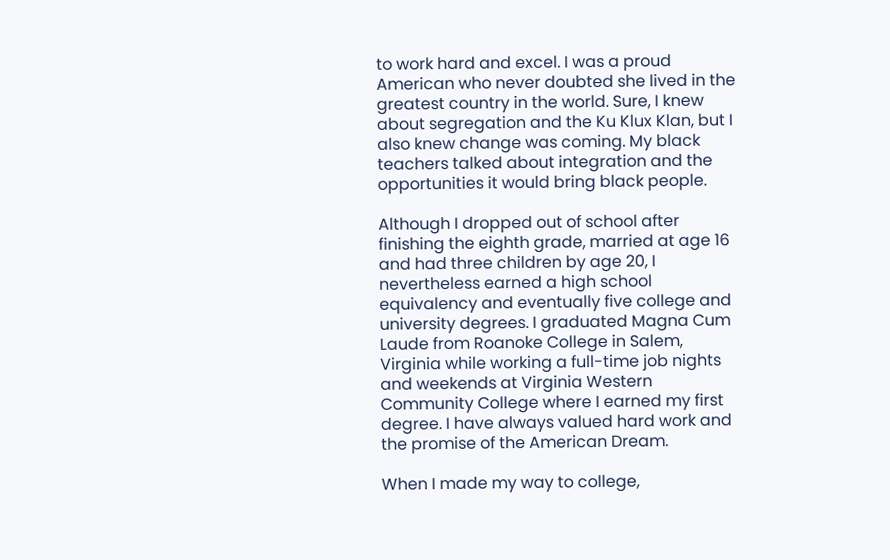to work hard and excel. I was a proud American who never doubted she lived in the greatest country in the world. Sure, I knew about segregation and the Ku Klux Klan, but I also knew change was coming. My black teachers talked about integration and the opportunities it would bring black people.

Although I dropped out of school after finishing the eighth grade, married at age 16 and had three children by age 20, I nevertheless earned a high school equivalency and eventually five college and university degrees. I graduated Magna Cum Laude from Roanoke College in Salem, Virginia while working a full-time job nights and weekends at Virginia Western Community College where I earned my first degree. I have always valued hard work and the promise of the American Dream.

When I made my way to college,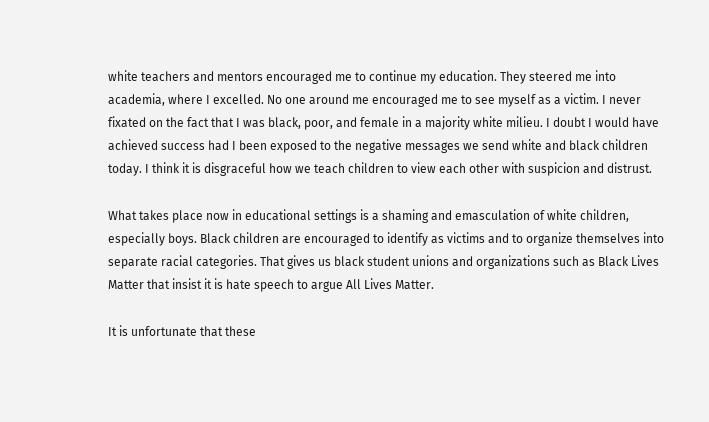white teachers and mentors encouraged me to continue my education. They steered me into academia, where I excelled. No one around me encouraged me to see myself as a victim. I never fixated on the fact that I was black, poor, and female in a majority white milieu. I doubt I would have achieved success had I been exposed to the negative messages we send white and black children today. I think it is disgraceful how we teach children to view each other with suspicion and distrust.

What takes place now in educational settings is a shaming and emasculation of white children, especially boys. Black children are encouraged to identify as victims and to organize themselves into separate racial categories. That gives us black student unions and organizations such as Black Lives Matter that insist it is hate speech to argue All Lives Matter.

It is unfortunate that these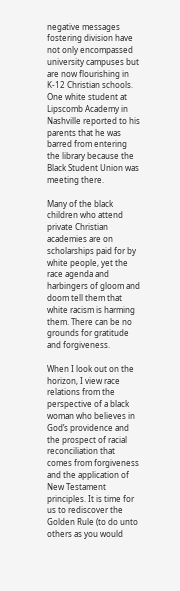negative messages fostering division have not only encompassed university campuses but are now flourishing in K-12 Christian schools. One white student at Lipscomb Academy in Nashville reported to his parents that he was barred from entering the library because the Black Student Union was meeting there.

Many of the black children who attend private Christian academies are on scholarships paid for by white people, yet the race agenda and harbingers of gloom and doom tell them that white racism is harming them. There can be no grounds for gratitude and forgiveness.

When I look out on the horizon, I view race relations from the perspective of a black woman who believes in God’s providence and the prospect of racial reconciliation that comes from forgiveness and the application of New Testament principles. It is time for us to rediscover the Golden Rule (to do unto others as you would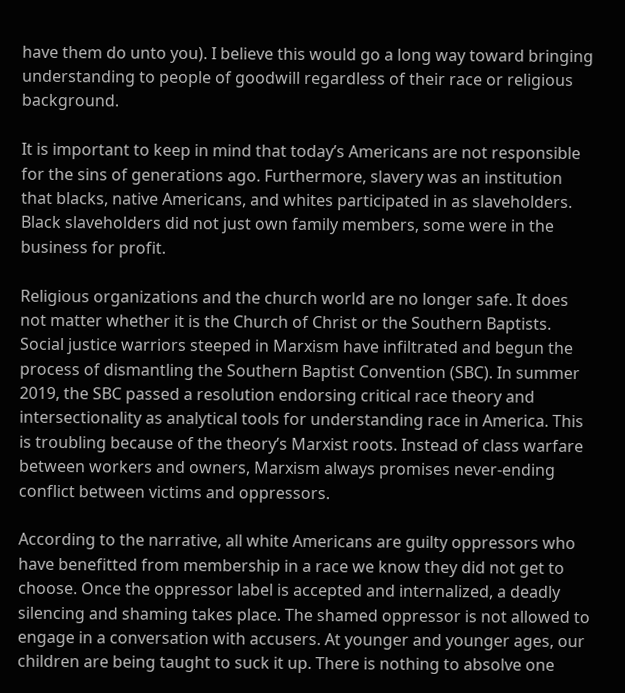have them do unto you). I believe this would go a long way toward bringing understanding to people of goodwill regardless of their race or religious background.

It is important to keep in mind that today’s Americans are not responsible for the sins of generations ago. Furthermore, slavery was an institution that blacks, native Americans, and whites participated in as slaveholders. Black slaveholders did not just own family members, some were in the business for profit.

Religious organizations and the church world are no longer safe. It does not matter whether it is the Church of Christ or the Southern Baptists. Social justice warriors steeped in Marxism have infiltrated and begun the process of dismantling the Southern Baptist Convention (SBC). In summer 2019, the SBC passed a resolution endorsing critical race theory and intersectionality as analytical tools for understanding race in America. This is troubling because of the theory’s Marxist roots. Instead of class warfare between workers and owners, Marxism always promises never-ending conflict between victims and oppressors.

According to the narrative, all white Americans are guilty oppressors who have benefitted from membership in a race we know they did not get to choose. Once the oppressor label is accepted and internalized, a deadly silencing and shaming takes place. The shamed oppressor is not allowed to engage in a conversation with accusers. At younger and younger ages, our children are being taught to suck it up. There is nothing to absolve one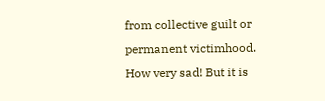from collective guilt or permanent victimhood. How very sad! But it is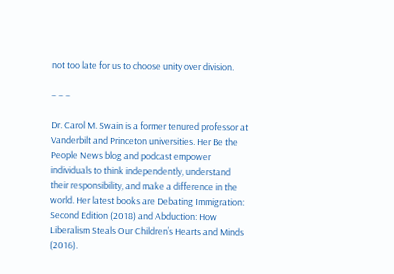not too late for us to choose unity over division.

– – –

Dr. Carol M. Swain is a former tenured professor at Vanderbilt and Princeton universities. Her Be the People News blog and podcast empower individuals to think independently, understand their responsibility, and make a difference in the world. Her latest books are Debating Immigration: Second Edition (2018) and Abduction: How Liberalism Steals Our Children’s Hearts and Minds (2016).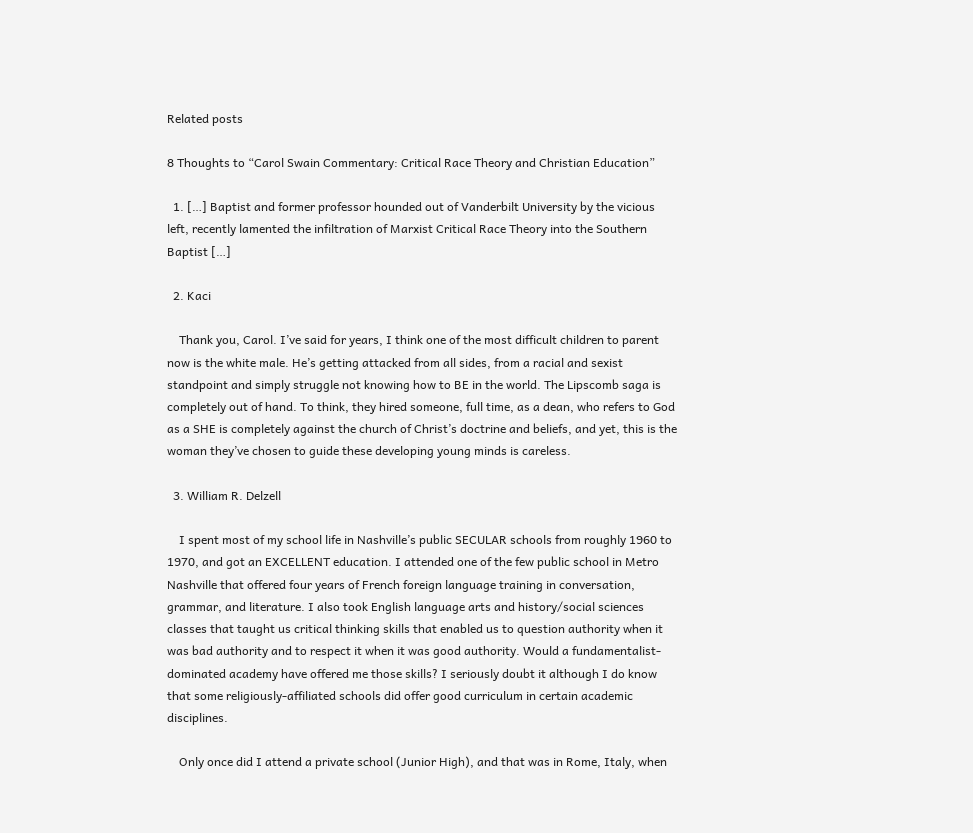Related posts

8 Thoughts to “Carol Swain Commentary: Critical Race Theory and Christian Education”

  1. […] Baptist and former professor hounded out of Vanderbilt University by the vicious left, recently lamented the infiltration of Marxist Critical Race Theory into the Southern Baptist […]

  2. Kaci

    Thank you, Carol. I’ve said for years, I think one of the most difficult children to parent now is the white male. He’s getting attacked from all sides, from a racial and sexist standpoint and simply struggle not knowing how to BE in the world. The Lipscomb saga is completely out of hand. To think, they hired someone, full time, as a dean, who refers to God as a SHE is completely against the church of Christ’s doctrine and beliefs, and yet, this is the woman they’ve chosen to guide these developing young minds is careless.

  3. William R. Delzell

    I spent most of my school life in Nashville’s public SECULAR schools from roughly 1960 to 1970, and got an EXCELLENT education. I attended one of the few public school in Metro Nashville that offered four years of French foreign language training in conversation, grammar, and literature. I also took English language arts and history/social sciences classes that taught us critical thinking skills that enabled us to question authority when it was bad authority and to respect it when it was good authority. Would a fundamentalist-dominated academy have offered me those skills? I seriously doubt it although I do know that some religiously-affiliated schools did offer good curriculum in certain academic disciplines.

    Only once did I attend a private school (Junior High), and that was in Rome, Italy, when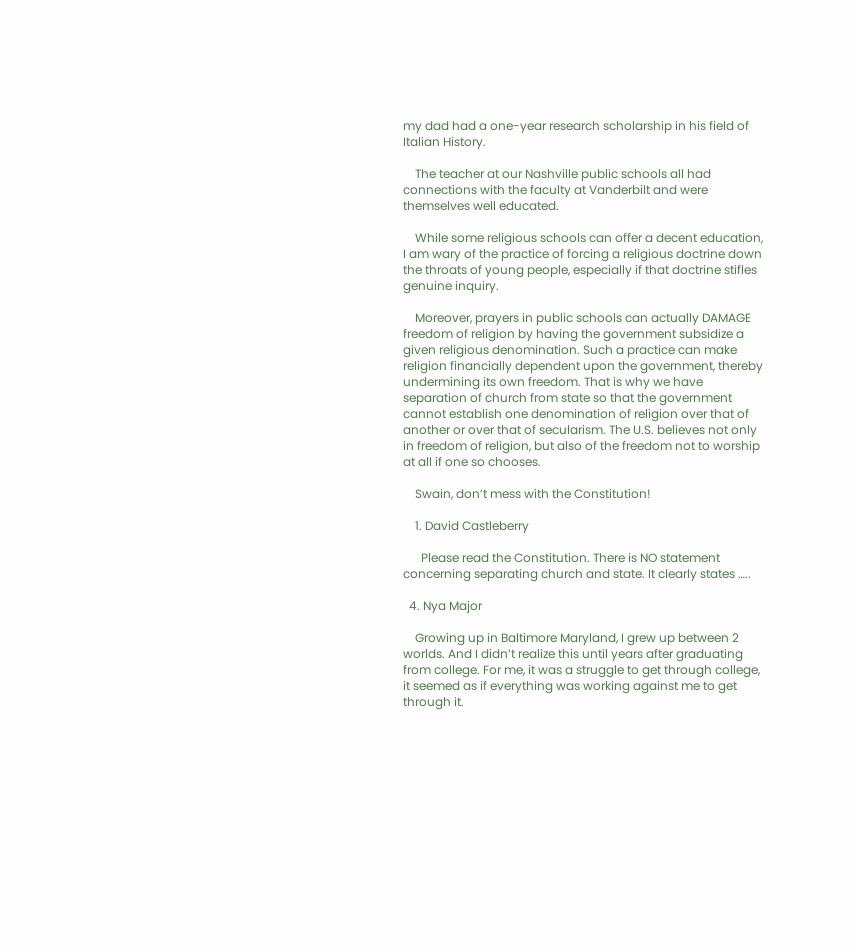my dad had a one-year research scholarship in his field of Italian History.

    The teacher at our Nashville public schools all had connections with the faculty at Vanderbilt and were themselves well educated.

    While some religious schools can offer a decent education, I am wary of the practice of forcing a religious doctrine down the throats of young people, especially if that doctrine stifles genuine inquiry.

    Moreover, prayers in public schools can actually DAMAGE freedom of religion by having the government subsidize a given religious denomination. Such a practice can make religion financially dependent upon the government, thereby undermining its own freedom. That is why we have separation of church from state so that the government cannot establish one denomination of religion over that of another or over that of secularism. The U.S. believes not only in freedom of religion, but also of the freedom not to worship at all if one so chooses.

    Swain, don’t mess with the Constitution!

    1. David Castleberry

      Please read the Constitution. There is NO statement concerning separating church and state. It clearly states …..

  4. Nya Major

    Growing up in Baltimore Maryland, I grew up between 2 worlds. And I didn’t realize this until years after graduating from college. For me, it was a struggle to get through college, it seemed as if everything was working against me to get through it.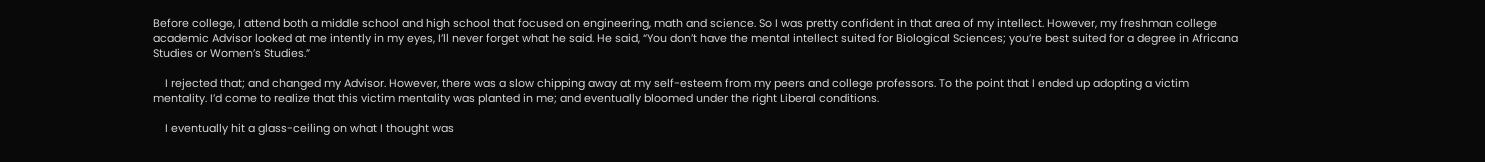Before college, I attend both a middle school and high school that focused on engineering, math and science. So I was pretty confident in that area of my intellect. However, my freshman college academic Advisor looked at me intently in my eyes, I’ll never forget what he said. He said, “You don’t have the mental intellect suited for Biological Sciences; you’re best suited for a degree in Africana Studies or Women’s Studies.”

    I rejected that; and changed my Advisor. However, there was a slow chipping away at my self-esteem from my peers and college professors. To the point that I ended up adopting a victim mentality. I’d come to realize that this victim mentality was planted in me; and eventually bloomed under the right Liberal conditions.

    I eventually hit a glass-ceiling on what I thought was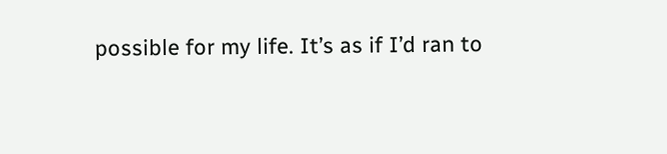possible for my life. It’s as if I’d ran to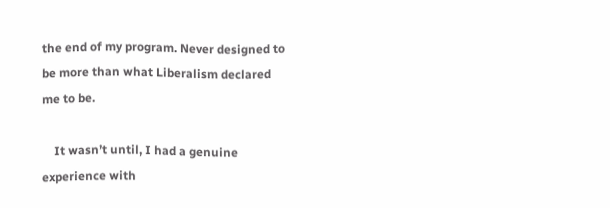the end of my program. Never designed to be more than what Liberalism declared me to be.

    It wasn’t until, I had a genuine experience with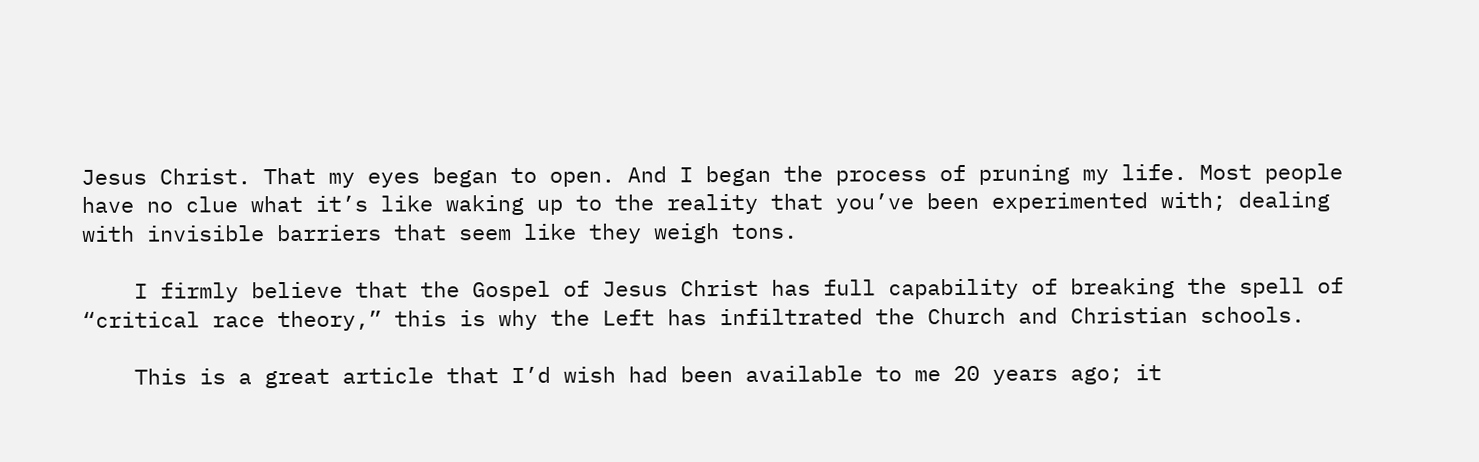Jesus Christ. That my eyes began to open. And I began the process of pruning my life. Most people have no clue what it’s like waking up to the reality that you’ve been experimented with; dealing with invisible barriers that seem like they weigh tons.

    I firmly believe that the Gospel of Jesus Christ has full capability of breaking the spell of “critical race theory,” this is why the Left has infiltrated the Church and Christian schools.

    This is a great article that I’d wish had been available to me 20 years ago; it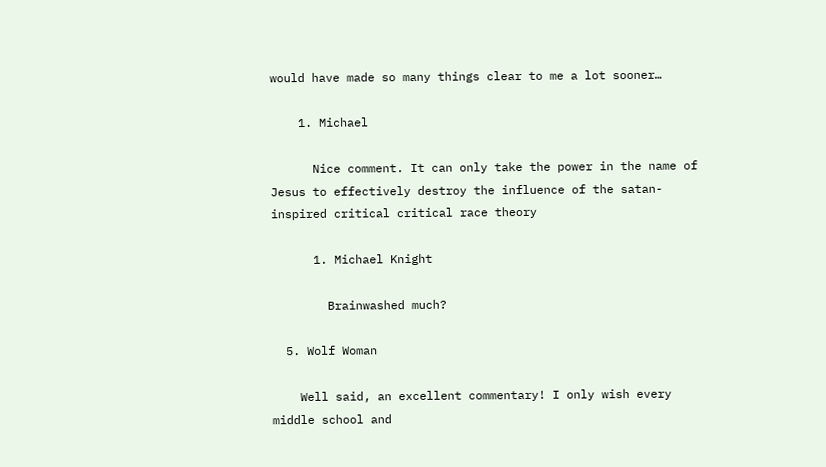would have made so many things clear to me a lot sooner…

    1. Michael

      Nice comment. It can only take the power in the name of Jesus to effectively destroy the influence of the satan-inspired critical critical race theory

      1. Michael Knight

        Brainwashed much?

  5. Wolf Woman

    Well said, an excellent commentary! I only wish every middle school and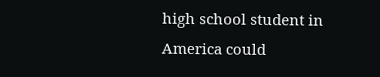high school student in America could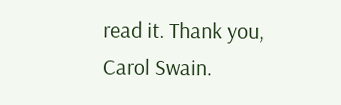read it. Thank you, Carol Swain.